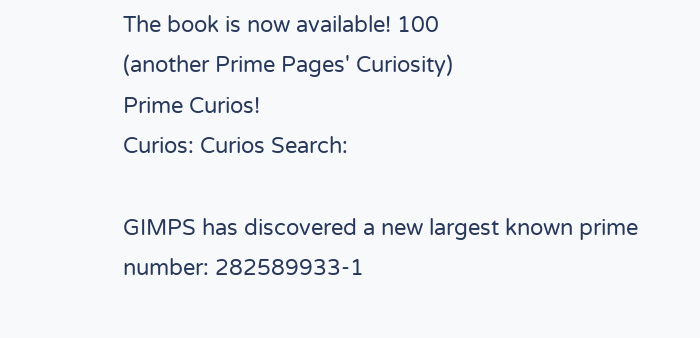The book is now available! 100
(another Prime Pages' Curiosity)
Prime Curios!
Curios: Curios Search:

GIMPS has discovered a new largest known prime number: 282589933-1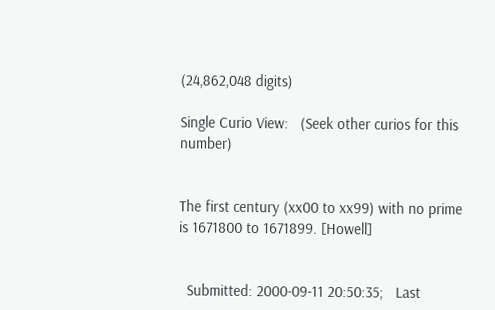(24,862,048 digits)

Single Curio View:   (Seek other curios for this number)


The first century (xx00 to xx99) with no prime is 1671800 to 1671899. [Howell]


  Submitted: 2000-09-11 20:50:35;   Last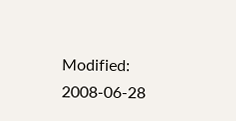Modified: 2008-06-28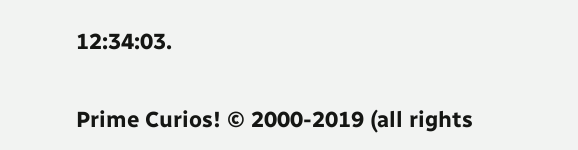12:34:03.

Prime Curios! © 2000-2019 (all rights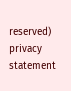reserved)  privacy statement